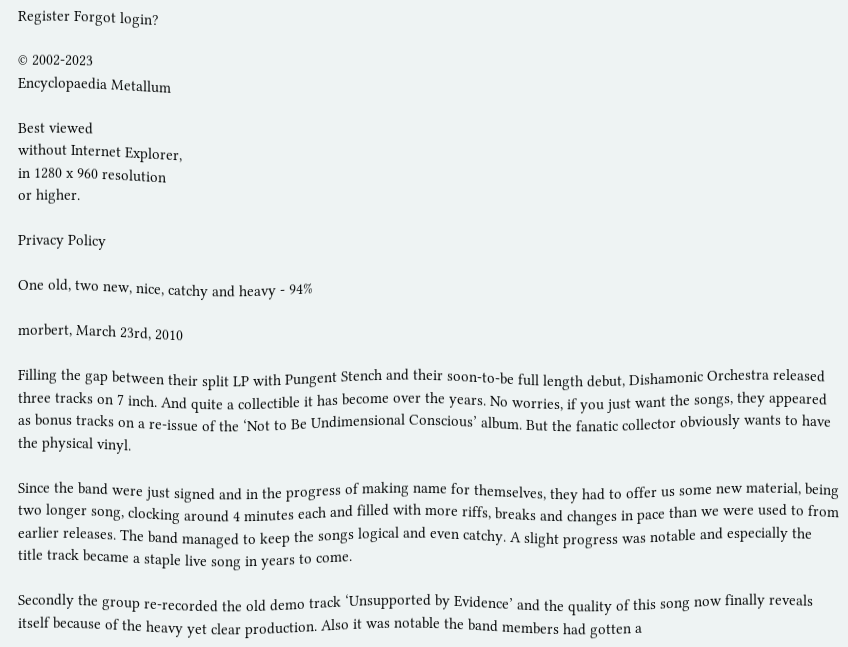Register Forgot login?

© 2002-2023
Encyclopaedia Metallum

Best viewed
without Internet Explorer,
in 1280 x 960 resolution
or higher.

Privacy Policy

One old, two new, nice, catchy and heavy - 94%

morbert, March 23rd, 2010

Filling the gap between their split LP with Pungent Stench and their soon-to-be full length debut, Dishamonic Orchestra released three tracks on 7 inch. And quite a collectible it has become over the years. No worries, if you just want the songs, they appeared as bonus tracks on a re-issue of the ‘Not to Be Undimensional Conscious’ album. But the fanatic collector obviously wants to have the physical vinyl.

Since the band were just signed and in the progress of making name for themselves, they had to offer us some new material, being two longer song, clocking around 4 minutes each and filled with more riffs, breaks and changes in pace than we were used to from earlier releases. The band managed to keep the songs logical and even catchy. A slight progress was notable and especially the title track became a staple live song in years to come.

Secondly the group re-recorded the old demo track ‘Unsupported by Evidence’ and the quality of this song now finally reveals itself because of the heavy yet clear production. Also it was notable the band members had gotten a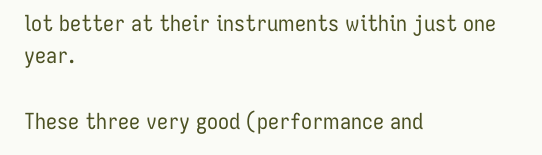lot better at their instruments within just one year.

These three very good (performance and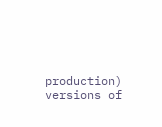production) versions of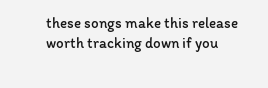these songs make this release worth tracking down if you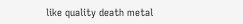like quality death metal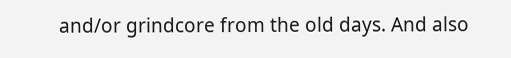and/or grindcore from the old days. And also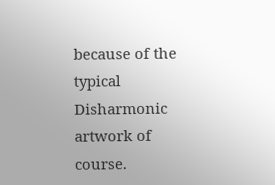because of the typical Disharmonic artwork of course.